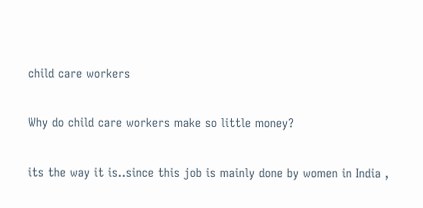child care workers

Why do child care workers make so little money?

its the way it is..since this job is mainly done by women in India ,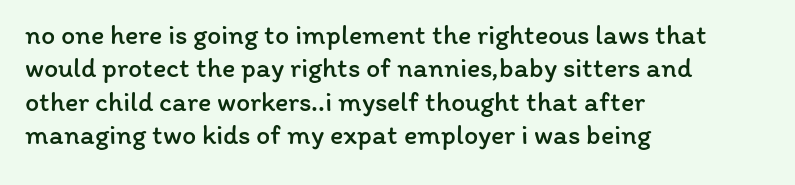no one here is going to implement the righteous laws that would protect the pay rights of nannies,baby sitters and other child care workers..i myself thought that after managing two kids of my expat employer i was being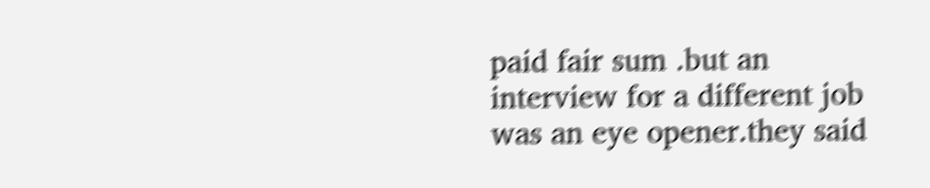paid fair sum .but an interview for a different job was an eye opener.they said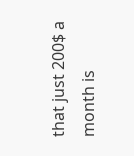that just 200$ a month is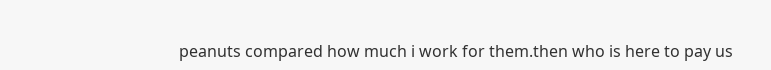peanuts compared how much i work for them.then who is here to pay us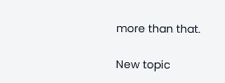more than that.

New topic